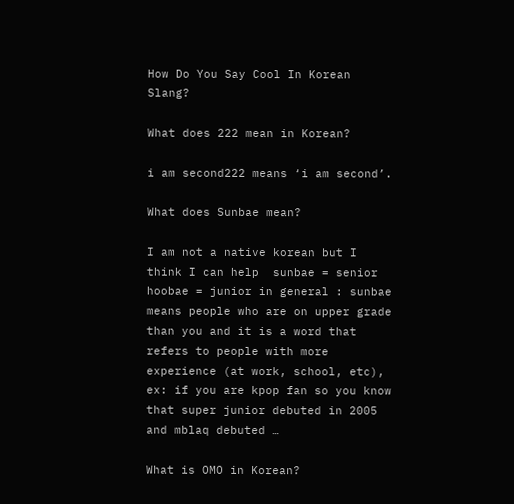How Do You Say Cool In Korean Slang?

What does 222 mean in Korean?

i am second222 means ‘i am second’.

What does Sunbae mean?

I am not a native korean but I think I can help  sunbae = senior hoobae = junior in general : sunbae means people who are on upper grade than you and it is a word that refers to people with more experience (at work, school, etc), ex: if you are kpop fan so you know that super junior debuted in 2005 and mblaq debuted …

What is OMO in Korean?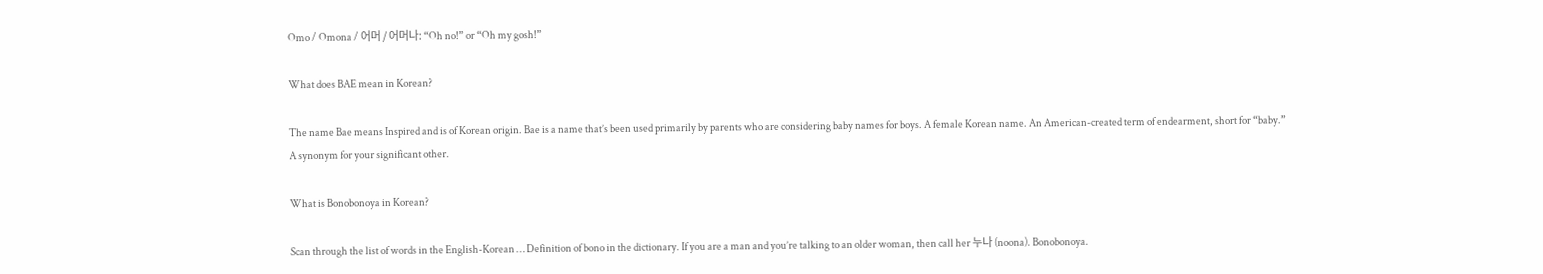Omo / Omona / 어머 / 어머나: “Oh no!” or “Oh my gosh!”

What does BAE mean in Korean?

The name Bae means Inspired and is of Korean origin. Bae is a name that’s been used primarily by parents who are considering baby names for boys. A female Korean name. An American-created term of endearment, short for “baby.” A synonym for your significant other.

What is Bonobonoya in Korean?

Scan through the list of words in the English-Korean … Definition of bono in the dictionary. If you are a man and you’re talking to an older woman, then call her 누나 (noona). Bonobonoya.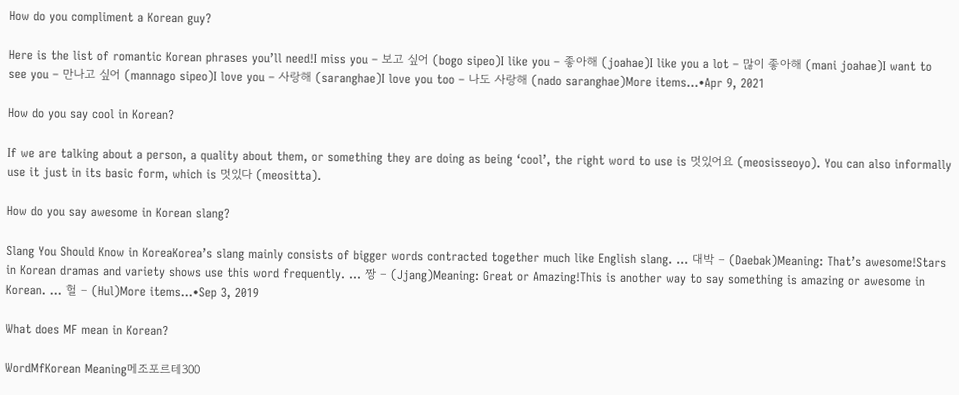How do you compliment a Korean guy?

Here is the list of romantic Korean phrases you’ll need!I miss you – 보고 싶어 (bogo sipeo)I like you – 좋아해 (joahae)I like you a lot – 많이 좋아해 (mani joahae)I want to see you – 만나고 싶어 (mannago sipeo)I love you – 사랑해 (saranghae)I love you too – 나도 사랑해 (nado saranghae)More items…•Apr 9, 2021

How do you say cool in Korean?

If we are talking about a person, a quality about them, or something they are doing as being ‘cool’, the right word to use is 멋있어요 (meosisseoyo). You can also informally use it just in its basic form, which is 멋있다 (meositta).

How do you say awesome in Korean slang?

Slang You Should Know in KoreaKorea’s slang mainly consists of bigger words contracted together much like English slang. … 대박 – (Daebak)Meaning: That’s awesome!Stars in Korean dramas and variety shows use this word frequently. … 짱 – (Jjang)Meaning: Great or Amazing!This is another way to say something is amazing or awesome in Korean. … 헐 – (Hul)More items…•Sep 3, 2019

What does MF mean in Korean?

WordMfKorean Meaning메조포르테300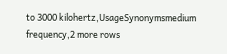to 3000 kilohertz,UsageSynonymsmedium frequency,2 more rows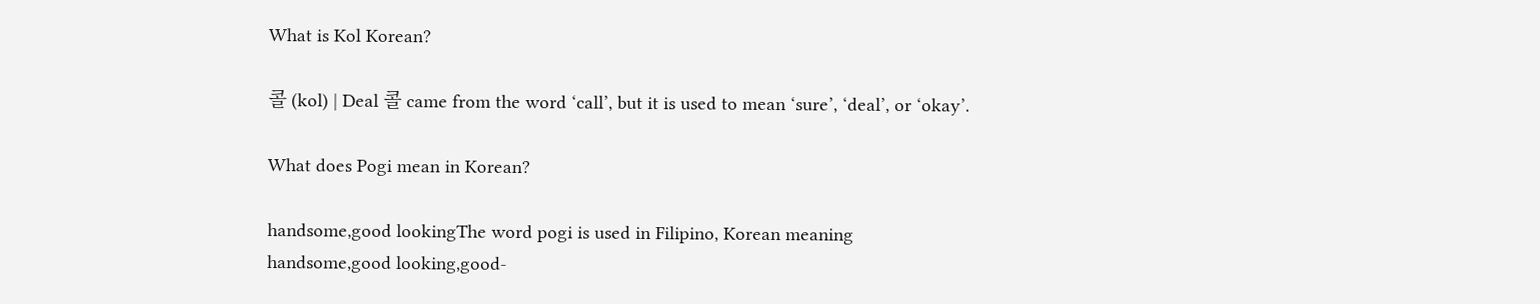What is Kol Korean?

콜 (kol) | Deal 콜 came from the word ‘call’, but it is used to mean ‘sure’, ‘deal’, or ‘okay’.

What does Pogi mean in Korean?

handsome,good lookingThe word pogi is used in Filipino, Korean meaning handsome,good looking,good-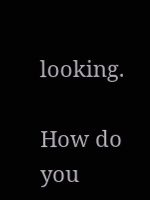looking.

How do you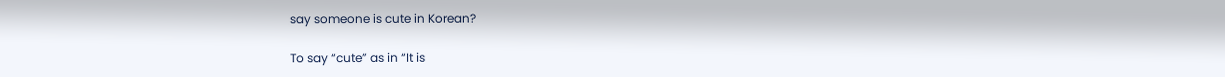say someone is cute in Korean?

To say “cute” as in “It is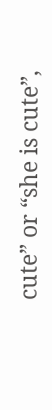cute” or “she is cute”,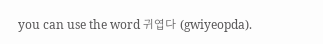you can use the word 귀엽다 (gwiyeopda).